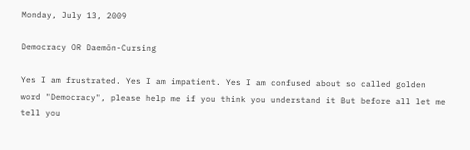Monday, July 13, 2009

Democracy OR Daemōn-Cursing

Yes I am frustrated. Yes I am impatient. Yes I am confused about so called golden word "Democracy", please help me if you think you understand it But before all let me tell you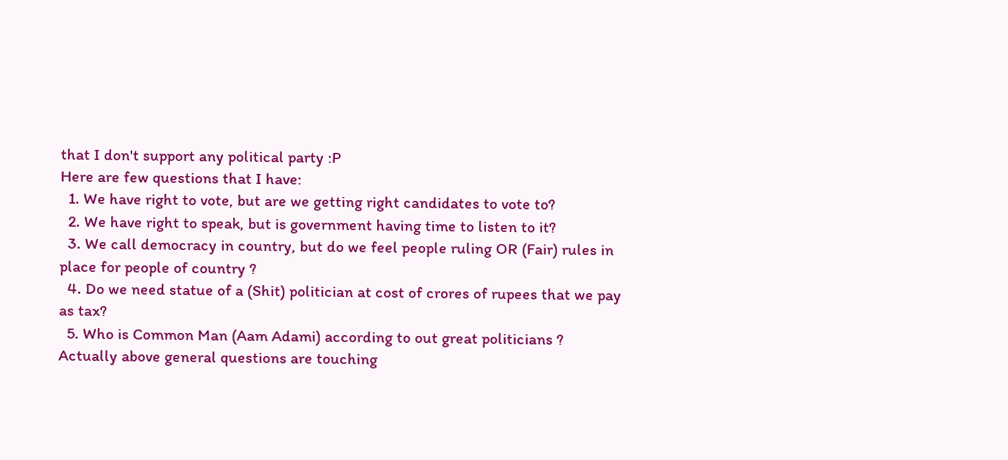that I don't support any political party :P
Here are few questions that I have:
  1. We have right to vote, but are we getting right candidates to vote to?
  2. We have right to speak, but is government having time to listen to it?
  3. We call democracy in country, but do we feel people ruling OR (Fair) rules in place for people of country ?
  4. Do we need statue of a (Shit) politician at cost of crores of rupees that we pay as tax?
  5. Who is Common Man (Aam Adami) according to out great politicians ?
Actually above general questions are touching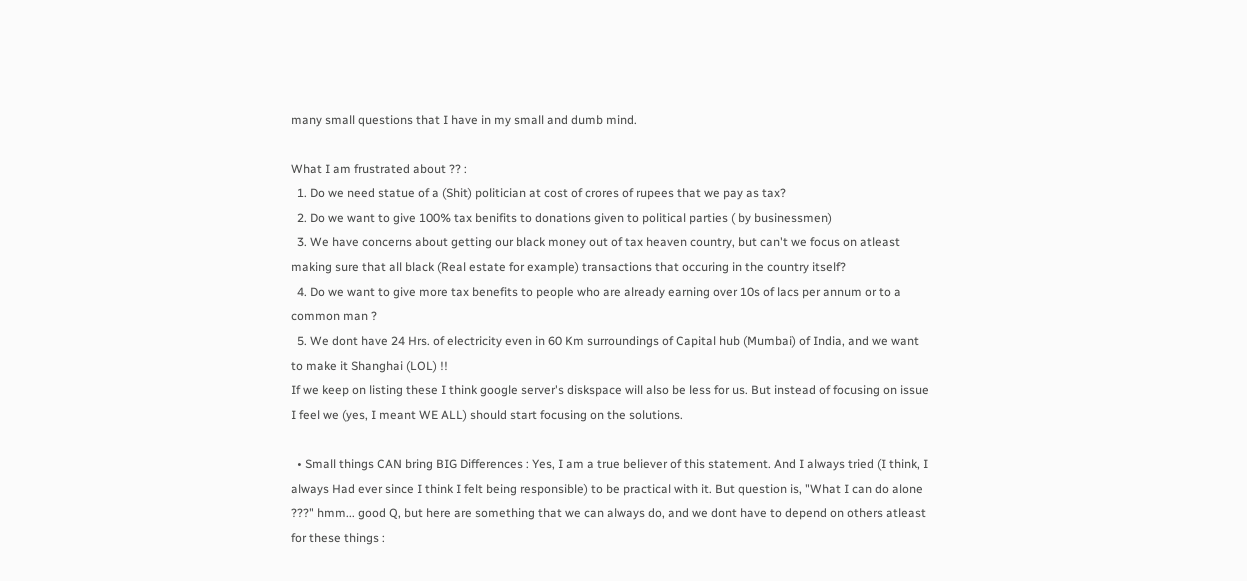many small questions that I have in my small and dumb mind.

What I am frustrated about ?? :
  1. Do we need statue of a (Shit) politician at cost of crores of rupees that we pay as tax?
  2. Do we want to give 100% tax benifits to donations given to political parties ( by businessmen)
  3. We have concerns about getting our black money out of tax heaven country, but can't we focus on atleast making sure that all black (Real estate for example) transactions that occuring in the country itself?
  4. Do we want to give more tax benefits to people who are already earning over 10s of lacs per annum or to a common man ?
  5. We dont have 24 Hrs. of electricity even in 60 Km surroundings of Capital hub (Mumbai) of India, and we want to make it Shanghai (LOL) !!
If we keep on listing these I think google server's diskspace will also be less for us. But instead of focusing on issue I feel we (yes, I meant WE ALL) should start focusing on the solutions.

  • Small things CAN bring BIG Differences : Yes, I am a true believer of this statement. And I always tried (I think, I always Had ever since I think I felt being responsible) to be practical with it. But question is, "What I can do alone ???" hmm... good Q, but here are something that we can always do, and we dont have to depend on others atleast for these things :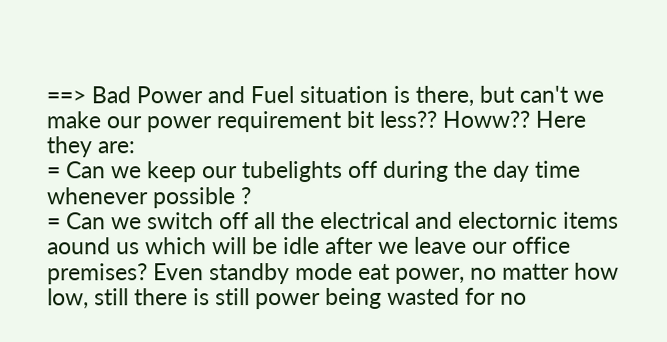==> Bad Power and Fuel situation is there, but can't we make our power requirement bit less?? Howw?? Here they are:
= Can we keep our tubelights off during the day time whenever possible ?
= Can we switch off all the electrical and electornic items aound us which will be idle after we leave our office premises? Even standby mode eat power, no matter how low, still there is still power being wasted for no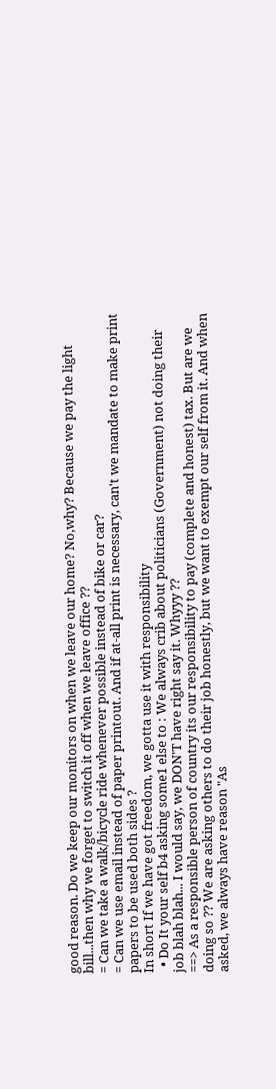good reason. Do we keep our monitors on when we leave our home? No,why? Because we pay the light bill...then why we forget to switch it off when we leave office ??
= Can we take a walk/bicycle ride whenever possible instead of bike or car?
= Can we use email instead of paper printout. And if at-all print is necessary, can't we mandate to make print papers to be used both sides ?
In short If we have got freedom, we gotta use it with responsibility
  • Do It your self b4 asking some1 else to : We always crib about politicians (Government) not doing their job blah blah... I would say, we DON'T have right say it. Whyyy ??
==> As a responsible person of country its our responsibility to pay (complete and honest) tax. But are we doing so ?? We are asking others to do their job honestly, but we want to exempt our self from it. And when asked, we always have reason "As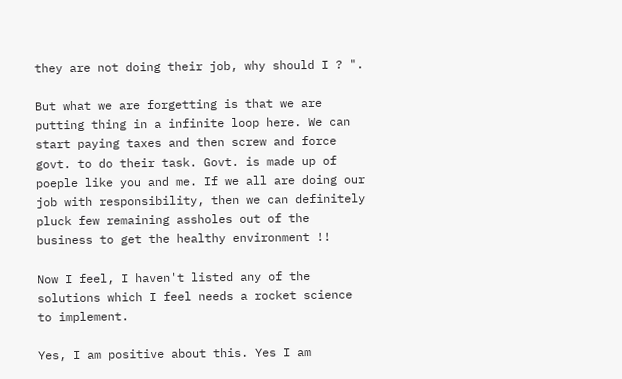they are not doing their job, why should I ? ".

But what we are forgetting is that we are putting thing in a infinite loop here. We can start paying taxes and then screw and force govt. to do their task. Govt. is made up of poeple like you and me. If we all are doing our job with responsibility, then we can definitely pluck few remaining assholes out of the business to get the healthy environment !!

Now I feel, I haven't listed any of the solutions which I feel needs a rocket science to implement.

Yes, I am positive about this. Yes I am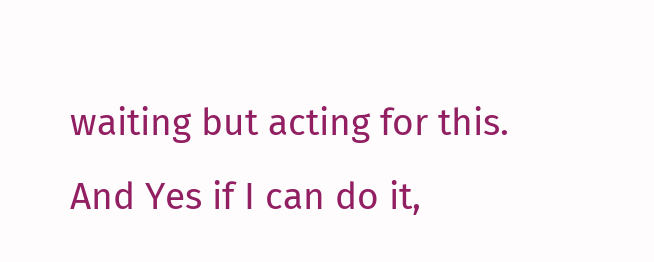waiting but acting for this. And Yes if I can do it,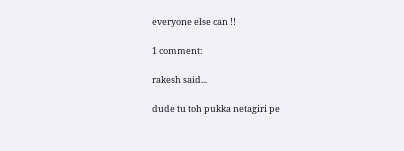everyone else can !!

1 comment:

rakesh said...

dude tu toh pukka netagiri pe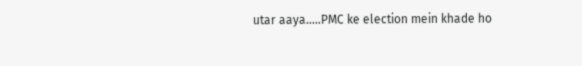utar aaya.....PMC ke election mein khade ho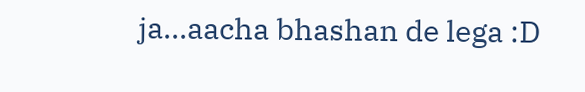ja...aacha bhashan de lega :D